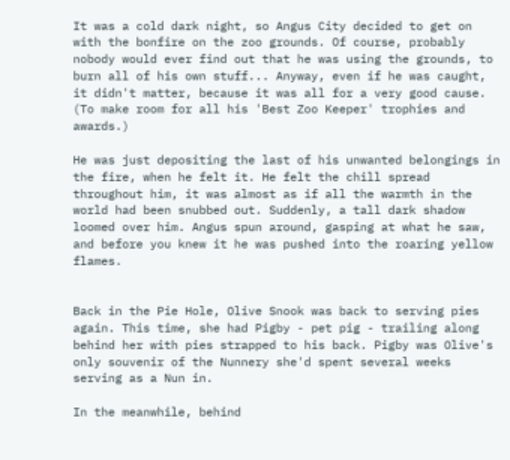It was a cold dark night, so Angus City decided to get on with the bonfire on the zoo grounds. Of course, probably nobody would ever find out that he was using the grounds, to burn all of his own stuff... Anyway, even if he was caught, it didn't matter, because it was all for a very good cause. (To make room for all his 'Best Zoo Keeper' trophies and awards.)

He was just depositing the last of his unwanted belongings in the fire, when he felt it. He felt the chill spread throughout him, it was almost as if all the warmth in the world had been snubbed out. Suddenly, a tall dark shadow loomed over him. Angus spun around, gasping at what he saw, and before you knew it he was pushed into the roaring yellow flames.


Back in the Pie Hole, Olive Snook was back to serving pies again. This time, she had Pigby - pet pig - trailing along behind her with pies strapped to his back. Pigby was Olive's only souvenir of the Nunnery she'd spent several weeks serving as a Nun in.

In the meanwhile, behind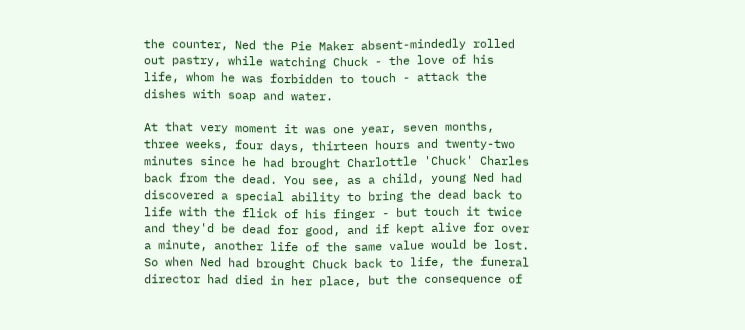the counter, Ned the Pie Maker absent-mindedly rolled out pastry, while watching Chuck - the love of his life, whom he was forbidden to touch - attack the dishes with soap and water.

At that very moment it was one year, seven months, three weeks, four days, thirteen hours and twenty-two minutes since he had brought Charlottle 'Chuck' Charles back from the dead. You see, as a child, young Ned had discovered a special ability to bring the dead back to life with the flick of his finger - but touch it twice and they'd be dead for good, and if kept alive for over a minute, another life of the same value would be lost. So when Ned had brought Chuck back to life, the funeral director had died in her place, but the consequence of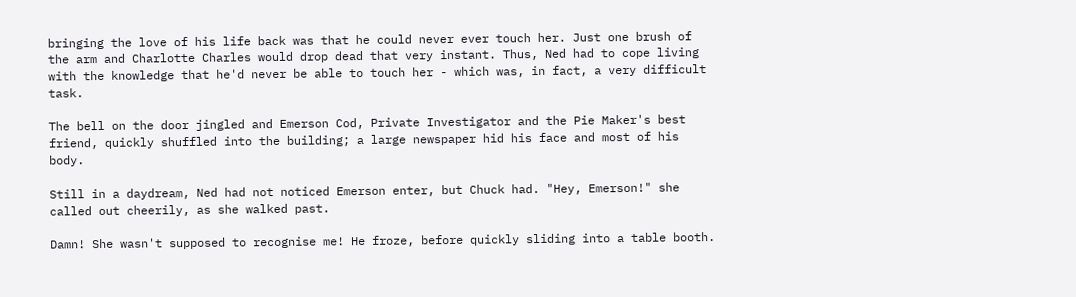bringing the love of his life back was that he could never ever touch her. Just one brush of the arm and Charlotte Charles would drop dead that very instant. Thus, Ned had to cope living with the knowledge that he'd never be able to touch her - which was, in fact, a very difficult task.

The bell on the door jingled and Emerson Cod, Private Investigator and the Pie Maker's best friend, quickly shuffled into the building; a large newspaper hid his face and most of his body.

Still in a daydream, Ned had not noticed Emerson enter, but Chuck had. "Hey, Emerson!" she called out cheerily, as she walked past.

Damn! She wasn't supposed to recognise me! He froze, before quickly sliding into a table booth.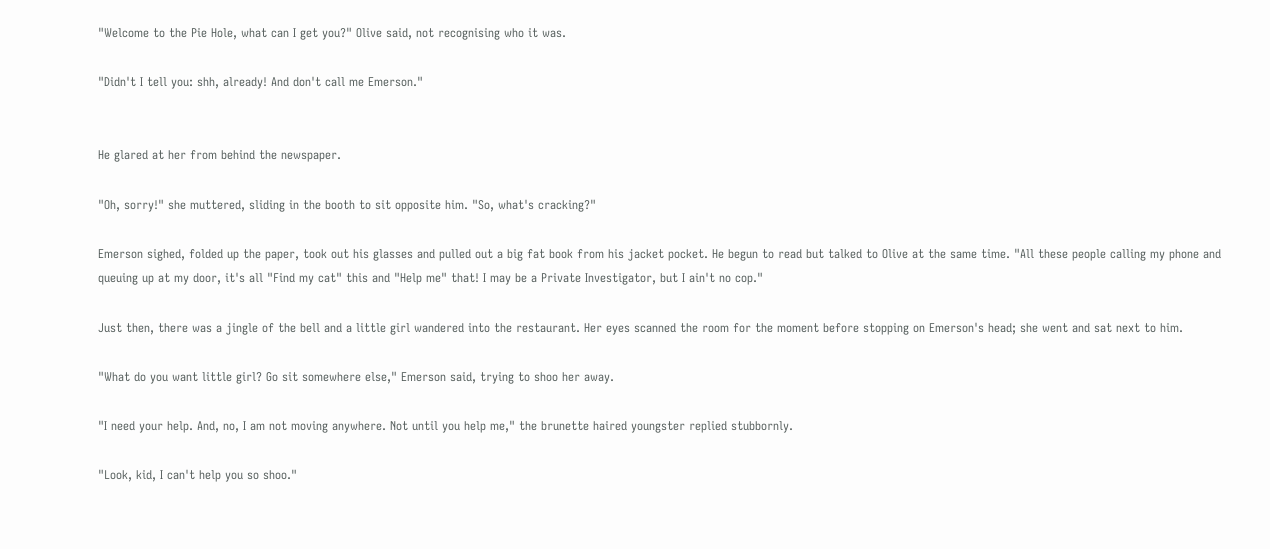"Welcome to the Pie Hole, what can I get you?" Olive said, not recognising who it was.

"Didn't I tell you: shh, already! And don't call me Emerson."


He glared at her from behind the newspaper.

"Oh, sorry!" she muttered, sliding in the booth to sit opposite him. "So, what's cracking?"

Emerson sighed, folded up the paper, took out his glasses and pulled out a big fat book from his jacket pocket. He begun to read but talked to Olive at the same time. "All these people calling my phone and queuing up at my door, it's all "Find my cat" this and "Help me" that! I may be a Private Investigator, but I ain't no cop."

Just then, there was a jingle of the bell and a little girl wandered into the restaurant. Her eyes scanned the room for the moment before stopping on Emerson's head; she went and sat next to him.

"What do you want little girl? Go sit somewhere else," Emerson said, trying to shoo her away.

"I need your help. And, no, I am not moving anywhere. Not until you help me," the brunette haired youngster replied stubbornly.

"Look, kid, I can't help you so shoo."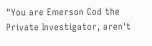"You are Emerson Cod the Private Investigator, aren't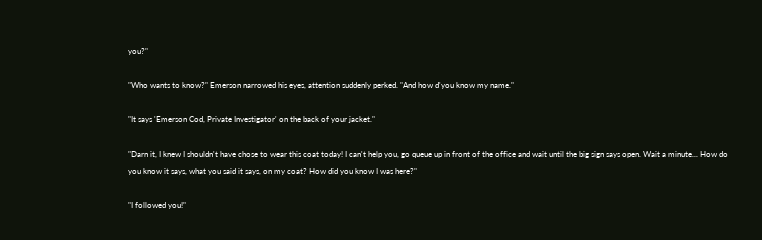you?"

"Who wants to know?" Emerson narrowed his eyes, attention suddenly perked. "And how d'you know my name."

"It says 'Emerson Cod, Private Investigator' on the back of your jacket."

"Darn it, I knew I shouldn't have chose to wear this coat today! I can't help you, go queue up in front of the office and wait until the big sign says open. Wait a minute... How do you know it says, what you said it says, on my coat? How did you know I was here?"

"I followed you!"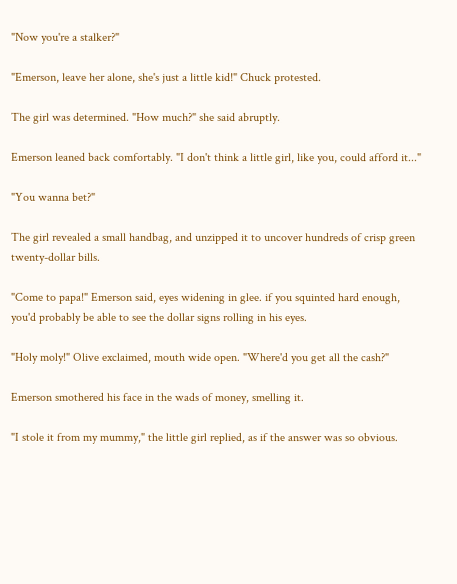"Now you're a stalker?"

"Emerson, leave her alone, she's just a little kid!" Chuck protested.

The girl was determined. "How much?" she said abruptly.

Emerson leaned back comfortably. "I don't think a little girl, like you, could afford it..."

"You wanna bet?"

The girl revealed a small handbag, and unzipped it to uncover hundreds of crisp green twenty-dollar bills.

"Come to papa!" Emerson said, eyes widening in glee. if you squinted hard enough, you'd probably be able to see the dollar signs rolling in his eyes.

"Holy moly!" Olive exclaimed, mouth wide open. "Where'd you get all the cash?"

Emerson smothered his face in the wads of money, smelling it.

"I stole it from my mummy," the little girl replied, as if the answer was so obvious.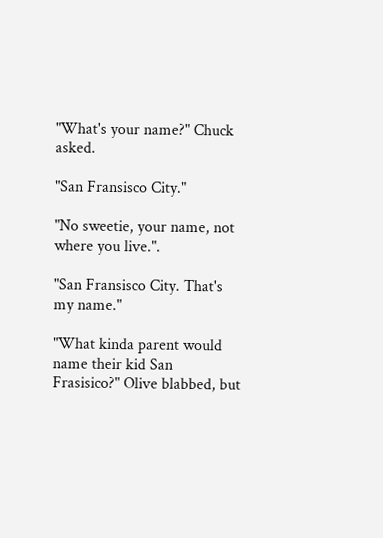"What's your name?" Chuck asked.

"San Fransisco City."

"No sweetie, your name, not where you live.".

"San Fransisco City. That's my name."

"What kinda parent would name their kid San Frasisico?" Olive blabbed, but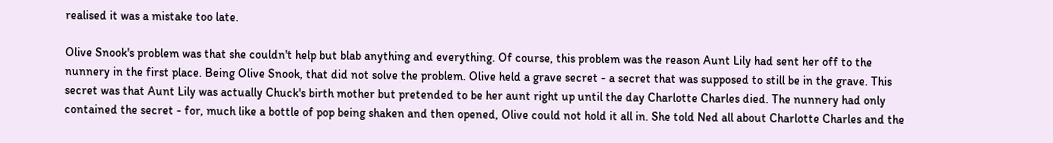realised it was a mistake too late.

Olive Snook's problem was that she couldn't help but blab anything and everything. Of course, this problem was the reason Aunt Lily had sent her off to the nunnery in the first place. Being Olive Snook, that did not solve the problem. Olive held a grave secret - a secret that was supposed to still be in the grave. This secret was that Aunt Lily was actually Chuck's birth mother but pretended to be her aunt right up until the day Charlotte Charles died. The nunnery had only contained the secret - for, much like a bottle of pop being shaken and then opened, Olive could not hold it all in. She told Ned all about Charlotte Charles and the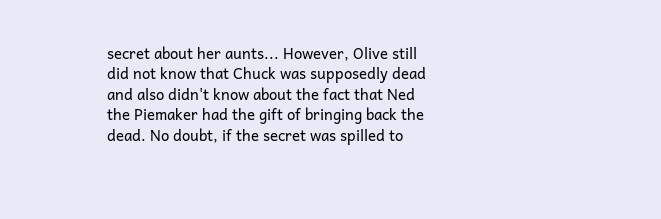secret about her aunts... However, Olive still did not know that Chuck was supposedly dead and also didn't know about the fact that Ned the Piemaker had the gift of bringing back the dead. No doubt, if the secret was spilled to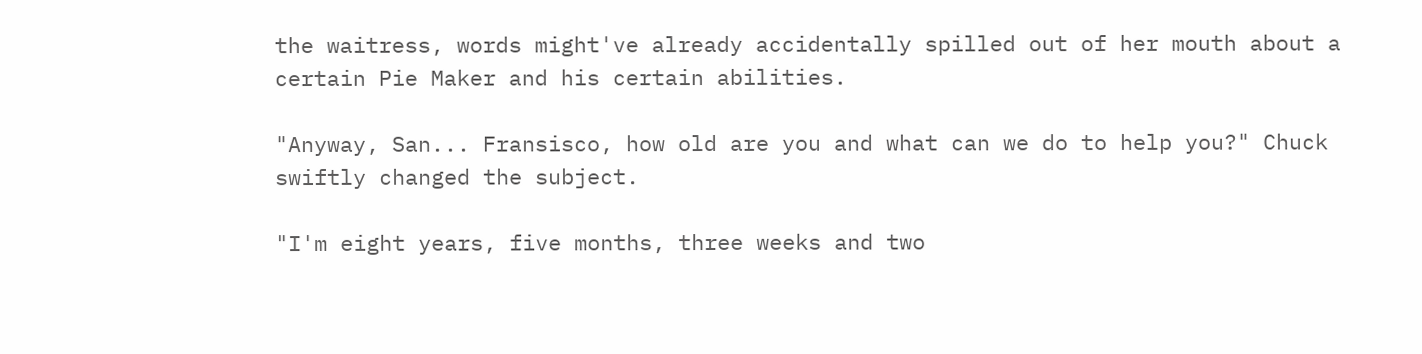the waitress, words might've already accidentally spilled out of her mouth about a certain Pie Maker and his certain abilities.

"Anyway, San... Fransisco, how old are you and what can we do to help you?" Chuck swiftly changed the subject.

"I'm eight years, five months, three weeks and two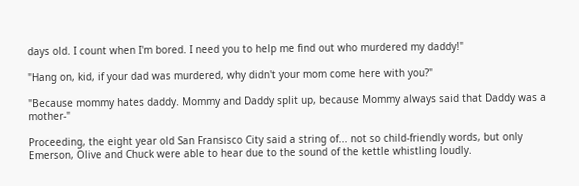days old. I count when I'm bored. I need you to help me find out who murdered my daddy!"

"Hang on, kid, if your dad was murdered, why didn't your mom come here with you?"

"Because mommy hates daddy. Mommy and Daddy split up, because Mommy always said that Daddy was a mother-"

Proceeding, the eight year old San Fransisco City said a string of... not so child-friendly words, but only Emerson, Olive and Chuck were able to hear due to the sound of the kettle whistling loudly.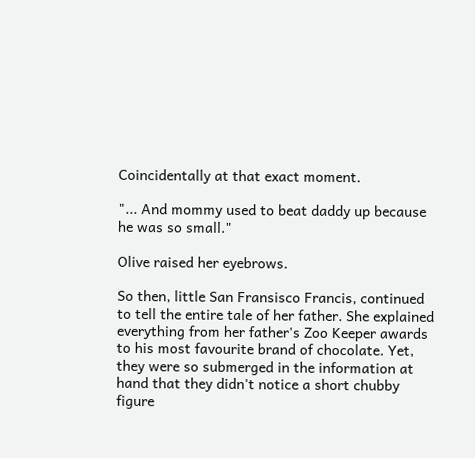Coincidentally at that exact moment.

"... And mommy used to beat daddy up because he was so small."

Olive raised her eyebrows.

So then, little San Fransisco Francis, continued to tell the entire tale of her father. She explained everything from her father's Zoo Keeper awards to his most favourite brand of chocolate. Yet, they were so submerged in the information at hand that they didn't notice a short chubby figure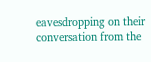eavesdropping on their conversation from the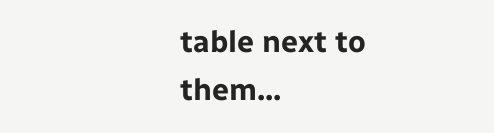table next to them...